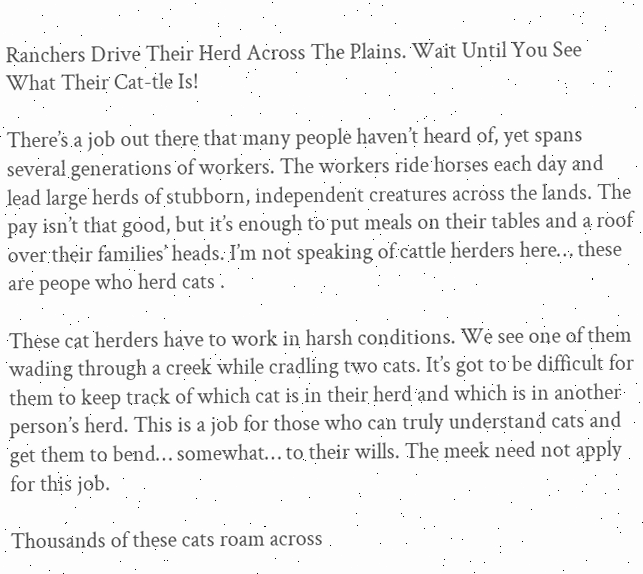Ranchers Drive Their Herd Across The Plains. Wait Until You See What Their Cat-tle Is!

There’s a job out there that many people haven’t heard of, yet spans several generations of workers. The workers ride horses each day and lead large herds of stubborn, independent creatures across the lands. The pay isn’t that good, but it’s enough to put meals on their tables and a roof over their families’ heads. I’m not speaking of cattle herders here… these are peope who herd cats .

These cat herders have to work in harsh conditions. We see one of them wading through a creek while cradling two cats. It’s got to be difficult for them to keep track of which cat is in their herd and which is in another person’s herd. This is a job for those who can truly understand cats and get them to bend… somewhat… to their wills. The meek need not apply for this job.

Thousands of these cats roam across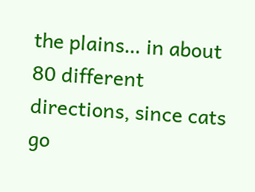the plains… in about 80 different directions, since cats go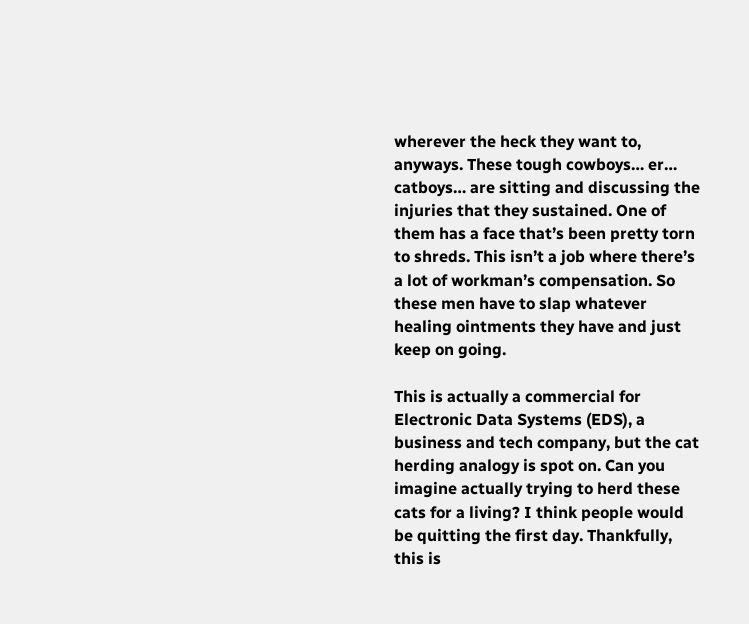wherever the heck they want to, anyways. These tough cowboys… er… catboys… are sitting and discussing the injuries that they sustained. One of them has a face that’s been pretty torn to shreds. This isn’t a job where there’s a lot of workman’s compensation. So these men have to slap whatever healing ointments they have and just keep on going.

This is actually a commercial for Electronic Data Systems (EDS), a business and tech company, but the cat herding analogy is spot on. Can you imagine actually trying to herd these cats for a living? I think people would be quitting the first day. Thankfully, this is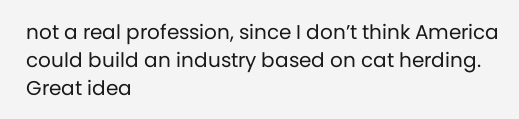not a real profession, since I don’t think America could build an industry based on cat herding. Great idea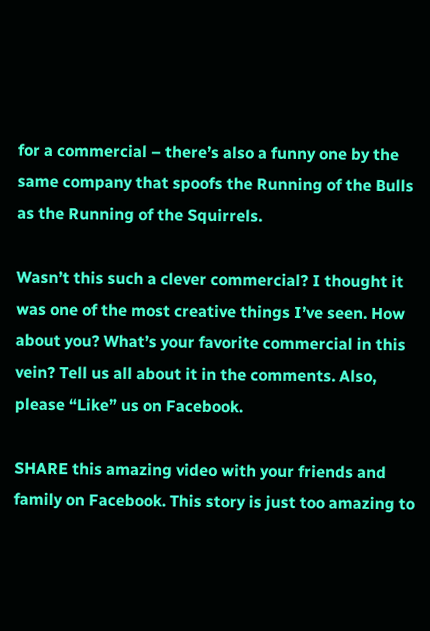for a commercial – there’s also a funny one by the same company that spoofs the Running of the Bulls as the Running of the Squirrels.

Wasn’t this such a clever commercial? I thought it was one of the most creative things I’ve seen. How about you? What’s your favorite commercial in this vein? Tell us all about it in the comments. Also, please “Like” us on Facebook.

SHARE this amazing video with your friends and family on Facebook. This story is just too amazing to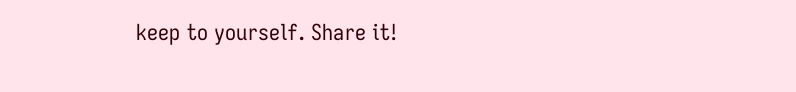keep to yourself. Share it!